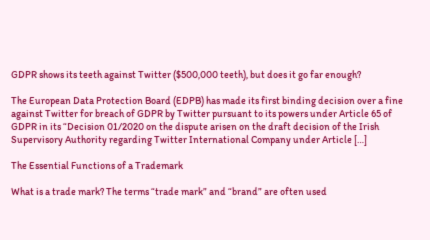GDPR shows its teeth against Twitter ($500,000 teeth), but does it go far enough?

The European Data Protection Board (EDPB) has made its first binding decision over a fine against Twitter for breach of GDPR by Twitter pursuant to its powers under Article 65 of GDPR in its “Decision 01/2020 on the dispute arisen on the draft decision of the Irish Supervisory Authority regarding Twitter International Company under Article […]

The Essential Functions of a Trademark

What is a trade mark? The terms “trade mark” and “brand” are often used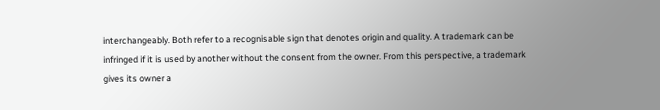interchangeably. Both refer to a recognisable sign that denotes origin and quality. A trademark can be infringed if it is used by another without the consent from the owner. From this perspective, a trademark gives its owner a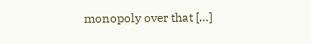monopoly over that […]